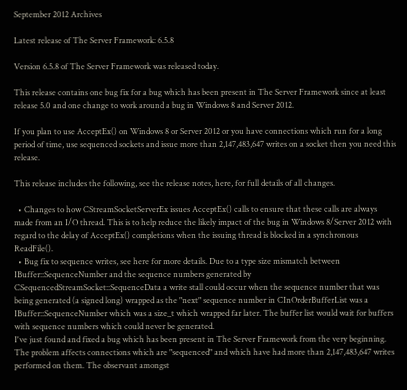September 2012 Archives

Latest release of The Server Framework: 6.5.8

Version 6.5.8 of The Server Framework was released today.

This release contains one bug fix for a bug which has been present in The Server Framework since at least release 5.0 and one change to work around a bug in Windows 8 and Server 2012.

If you plan to use AcceptEx() on Windows 8 or Server 2012 or you have connections which run for a long period of time, use sequenced sockets and issue more than 2,147,483,647 writes on a socket then you need this release.

This release includes the following, see the release notes, here, for full details of all changes.

  • Changes to how CStreamSocketServerEx issues AcceptEx() calls to ensure that these calls are always made from an I/O thread. This is to help reduce the likely impact of the bug in Windows 8/Server 2012 with regard to the delay of AcceptEx() completions when the issuing thread is blocked in a synchronous ReadFile().
  • Bug fix to sequence writes, see here for more details. Due to a type size mismatch between IBuffer::SequenceNumber and the sequence numbers generated by CSequencedStreamSocket::SequenceData a write stall could occur when the sequence number that was being generated (a signed long) wrapped as the "next" sequence number in CInOrderBufferList was a IBuffer::SequenceNumber which was a size_t which wrapped far later. The buffer list would wait for buffers with sequence numbers which could never be generated.
I've just found and fixed a bug which has been present in The Server Framework from the very beginning. The problem affects connections which are "sequenced" and which have had more than 2,147,483,647 writes performed on them. The observant amongst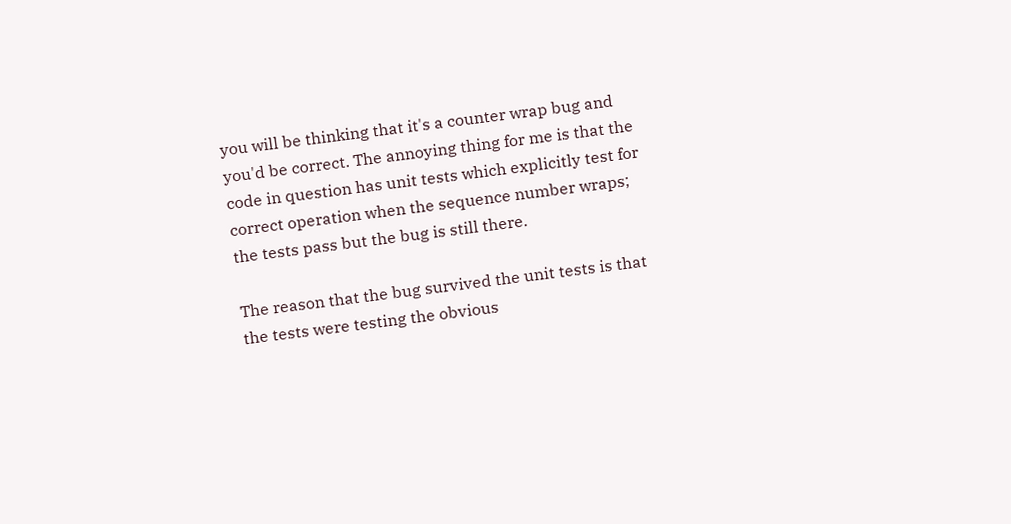you will be thinking that it's a counter wrap bug and you'd be correct. The annoying thing for me is that the code in question has unit tests which explicitly test for correct operation when the sequence number wraps; the tests pass but the bug is still there.

The reason that the bug survived the unit tests is that the tests were testing the obvious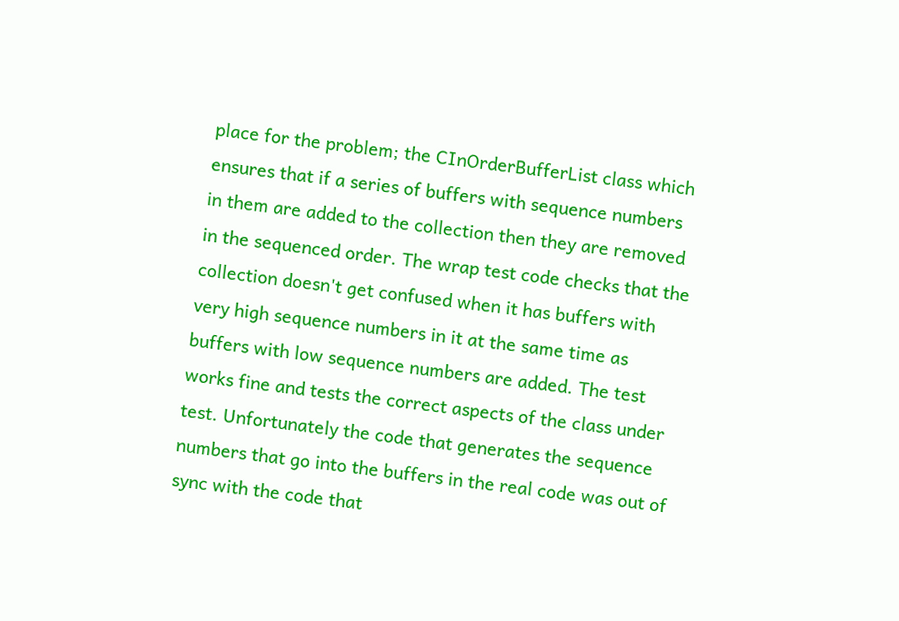place for the problem; the CInOrderBufferList class which ensures that if a series of buffers with sequence numbers in them are added to the collection then they are removed in the sequenced order. The wrap test code checks that the collection doesn't get confused when it has buffers with very high sequence numbers in it at the same time as buffers with low sequence numbers are added. The test works fine and tests the correct aspects of the class under test. Unfortunately the code that generates the sequence numbers that go into the buffers in the real code was out of sync with the code that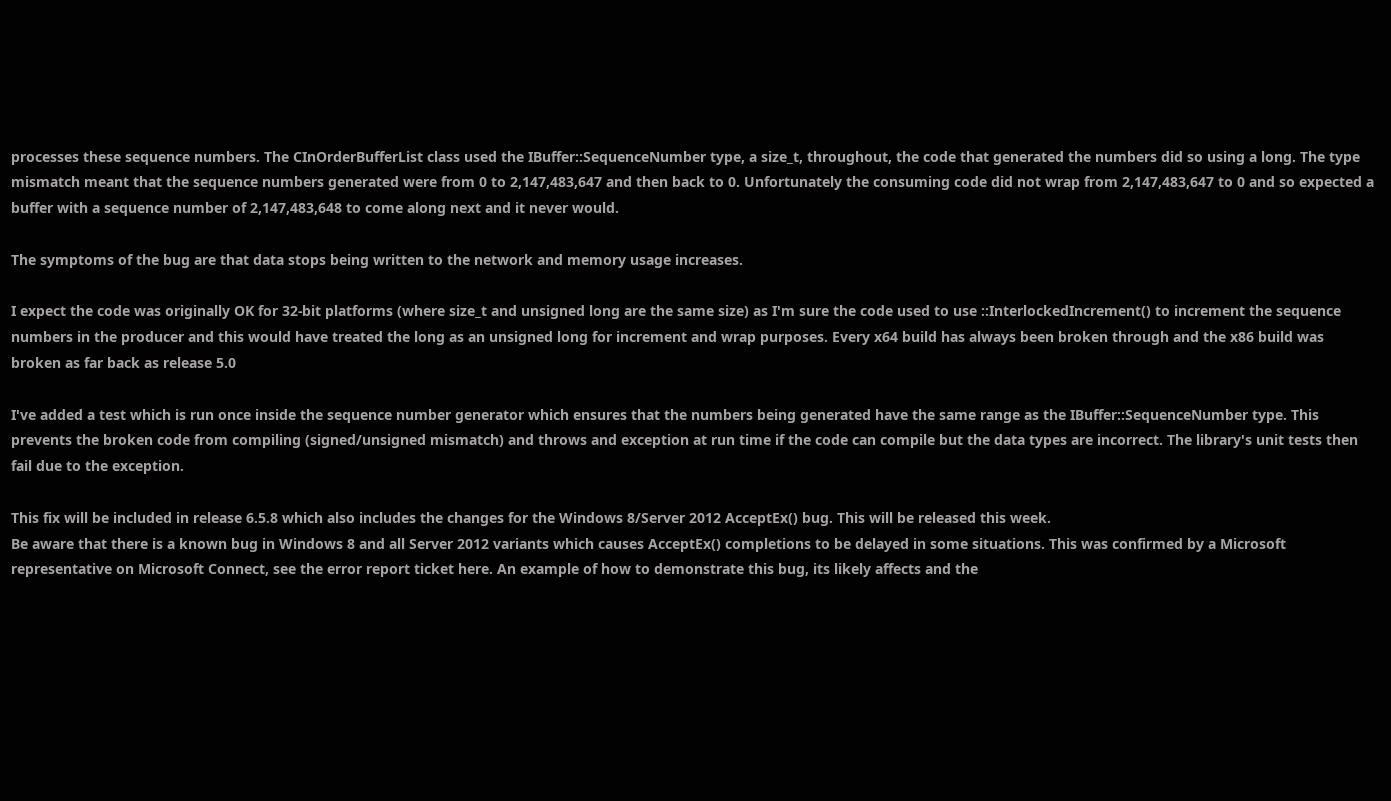processes these sequence numbers. The CInOrderBufferList class used the IBuffer::SequenceNumber type, a size_t, throughout, the code that generated the numbers did so using a long. The type mismatch meant that the sequence numbers generated were from 0 to 2,147,483,647 and then back to 0. Unfortunately the consuming code did not wrap from 2,147,483,647 to 0 and so expected a buffer with a sequence number of 2,147,483,648 to come along next and it never would.

The symptoms of the bug are that data stops being written to the network and memory usage increases.

I expect the code was originally OK for 32-bit platforms (where size_t and unsigned long are the same size) as I'm sure the code used to use ::InterlockedIncrement() to increment the sequence numbers in the producer and this would have treated the long as an unsigned long for increment and wrap purposes. Every x64 build has always been broken through and the x86 build was broken as far back as release 5.0

I've added a test which is run once inside the sequence number generator which ensures that the numbers being generated have the same range as the IBuffer::SequenceNumber type. This prevents the broken code from compiling (signed/unsigned mismatch) and throws and exception at run time if the code can compile but the data types are incorrect. The library's unit tests then fail due to the exception.

This fix will be included in release 6.5.8 which also includes the changes for the Windows 8/Server 2012 AcceptEx() bug. This will be released this week.
Be aware that there is a known bug in Windows 8 and all Server 2012 variants which causes AcceptEx() completions to be delayed in some situations. This was confirmed by a Microsoft representative on Microsoft Connect, see the error report ticket here. An example of how to demonstrate this bug, its likely affects and the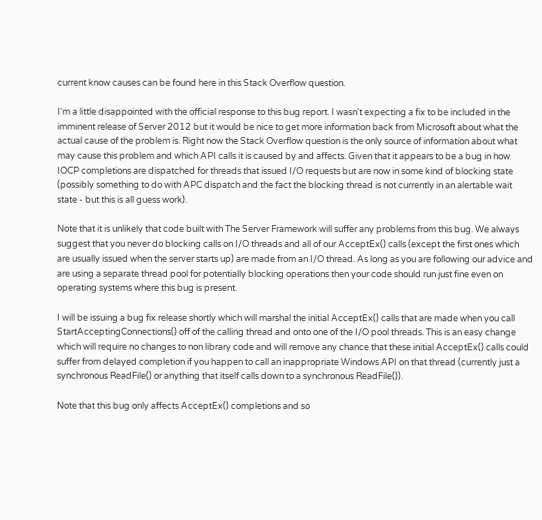current know causes can be found here in this Stack Overflow question.

I'm a little disappointed with the official response to this bug report. I wasn't expecting a fix to be included in the imminent release of Server 2012 but it would be nice to get more information back from Microsoft about what the actual cause of the problem is. Right now the Stack Overflow question is the only source of information about what may cause this problem and which API calls it is caused by and affects. Given that it appears to be a bug in how IOCP completions are dispatched for threads that issued I/O requests but are now in some kind of blocking state (possibly something to do with APC dispatch and the fact the blocking thread is not currently in an alertable wait state - but this is all guess work).

Note that it is unlikely that code built with The Server Framework will suffer any problems from this bug. We always suggest that you never do blocking calls on I/O threads and all of our AcceptEx() calls (except the first ones which are usually issued when the server starts up) are made from an I/O thread. As long as you are following our advice and are using a separate thread pool for potentially blocking operations then your code should run just fine even on operating systems where this bug is present.

I will be issuing a bug fix release shortly which will marshal the initial AcceptEx() calls that are made when you call StartAcceptingConnections() off of the calling thread and onto one of the I/O pool threads. This is an easy change which will require no changes to non library code and will remove any chance that these initial AcceptEx() calls could suffer from delayed completion if you happen to call an inappropriate Windows API on that thread (currently just a synchronous ReadFile() or anything that itself calls down to a synchronous ReadFile()).

Note that this bug only affects AcceptEx() completions and so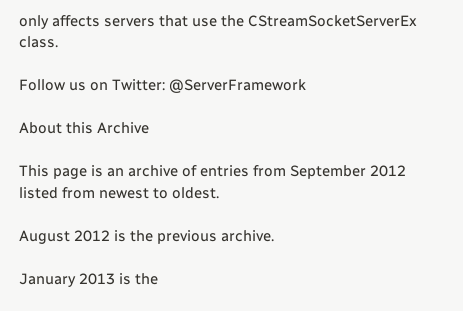only affects servers that use the CStreamSocketServerEx class.

Follow us on Twitter: @ServerFramework

About this Archive

This page is an archive of entries from September 2012 listed from newest to oldest.

August 2012 is the previous archive.

January 2013 is the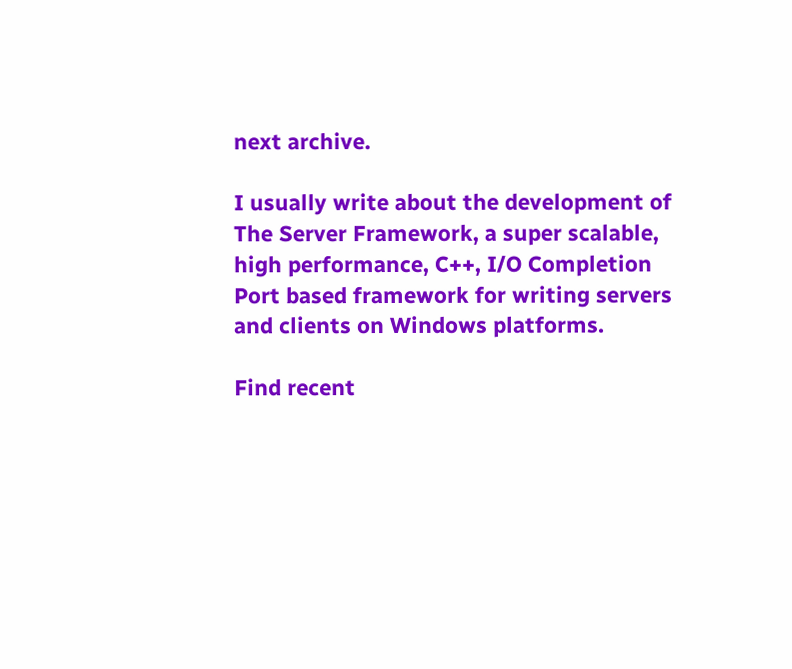next archive.

I usually write about the development of The Server Framework, a super scalable, high performance, C++, I/O Completion Port based framework for writing servers and clients on Windows platforms.

Find recent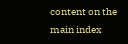content on the main index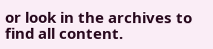or look in the archives to find all content.